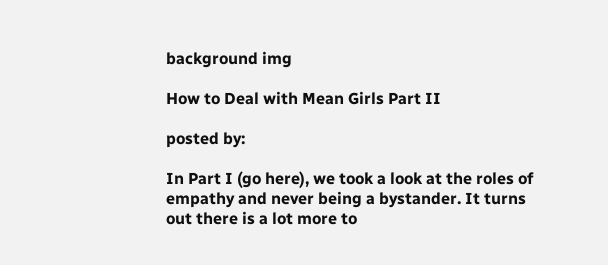background img

How to Deal with Mean Girls Part II

posted by:

In Part I (go here), we took a look at the roles of empathy and never being a bystander. It turns out there is a lot more to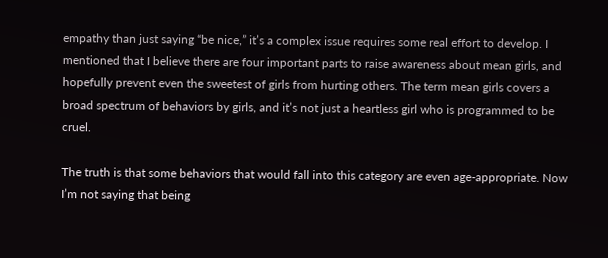empathy than just saying “be nice,” it’s a complex issue requires some real effort to develop. I mentioned that I believe there are four important parts to raise awareness about mean girls, and hopefully prevent even the sweetest of girls from hurting others. The term mean girls covers a broad spectrum of behaviors by girls, and it’s not just a heartless girl who is programmed to be cruel.

The truth is that some behaviors that would fall into this category are even age-appropriate. Now I’m not saying that being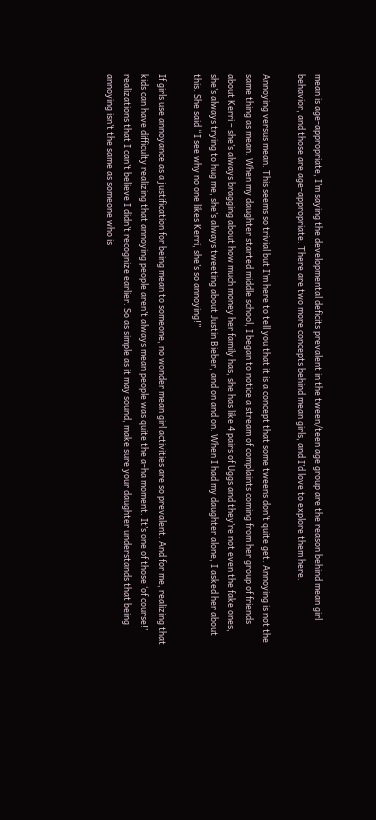mean is age-appropriate, I’m saying the developmental deficits prevalent in the tween/teen age group are the reason behind mean girl behavior, and those are age-appropriate. There are two more concepts behind mean girls, and I’d love to explore them here.

Annoying versus mean. This seems so trivial but I’m here to tell you that it is a concept that some tweens don’t quite get. Annoying is not the same thing as mean. When my daughter started middle school, I began to notice a stream of complaints coming from her group of friends about Kerri – she’s always bragging about how much money her family has, she has like 4 pairs of Uggs and they’re not even the fake ones, she’s always trying to hug me, she’s always tweeting about Justin Bieber, and on and on. When I had my daughter alone, I asked her about this. She said “I see why no one likes Kerri, she’s so annoying!”

If girls use annoyance as a justification for being mean to someone, no wonder mean girl activities are so prevalent. And for me, realizing that kids can have difficulty realizing that annoying people aren’t always mean people was quite the a-ha moment. It’s one of those ‘of course!’ realizations that I can’t believe I didn’t recognize earlier. So as simple as it may sound, make sure your daughter understands that being annoying isn’t the same as someone who is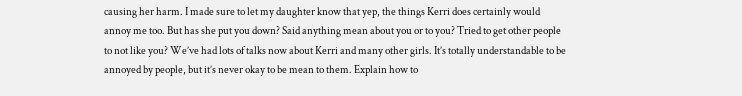causing her harm. I made sure to let my daughter know that yep, the things Kerri does certainly would annoy me too. But has she put you down? Said anything mean about you or to you? Tried to get other people to not like you? We’ve had lots of talks now about Kerri and many other girls. It’s totally understandable to be annoyed by people, but it’s never okay to be mean to them. Explain how to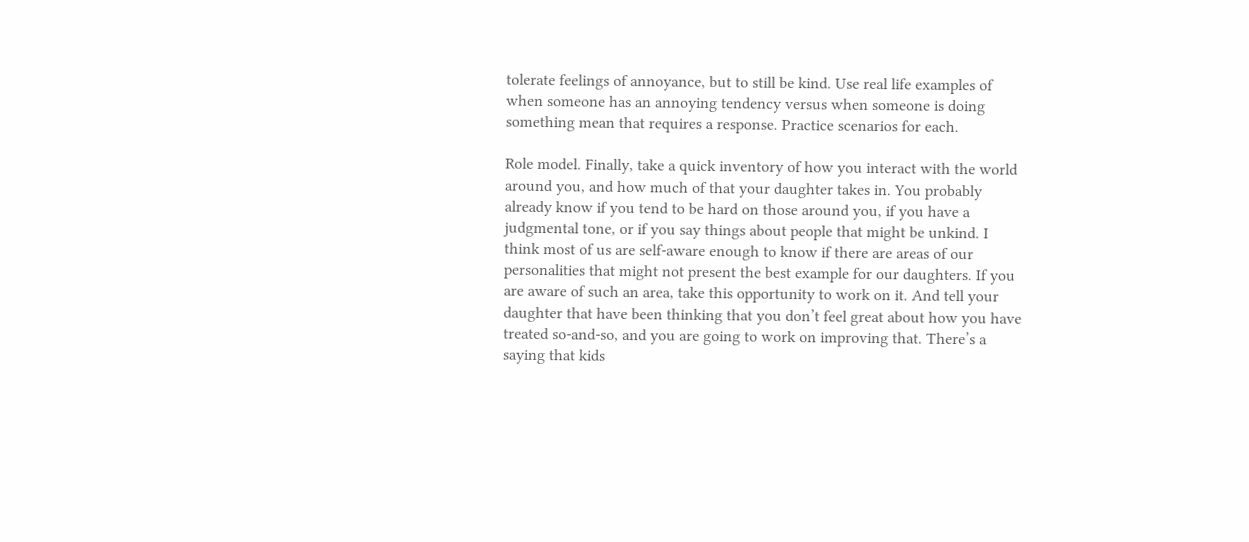tolerate feelings of annoyance, but to still be kind. Use real life examples of when someone has an annoying tendency versus when someone is doing something mean that requires a response. Practice scenarios for each.

Role model. Finally, take a quick inventory of how you interact with the world around you, and how much of that your daughter takes in. You probably already know if you tend to be hard on those around you, if you have a judgmental tone, or if you say things about people that might be unkind. I think most of us are self-aware enough to know if there are areas of our personalities that might not present the best example for our daughters. If you are aware of such an area, take this opportunity to work on it. And tell your daughter that have been thinking that you don’t feel great about how you have treated so-and-so, and you are going to work on improving that. There’s a saying that kids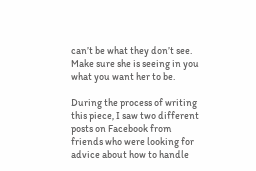can’t be what they don’t see. Make sure she is seeing in you what you want her to be.

During the process of writing this piece, I saw two different posts on Facebook from friends who were looking for advice about how to handle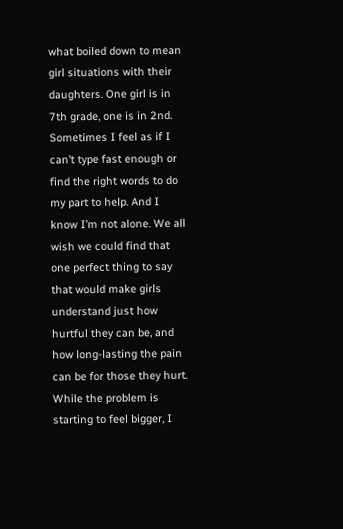what boiled down to mean girl situations with their daughters. One girl is in 7th grade, one is in 2nd. Sometimes I feel as if I can’t type fast enough or find the right words to do my part to help. And I know I’m not alone. We all wish we could find that one perfect thing to say that would make girls understand just how hurtful they can be, and how long-lasting the pain can be for those they hurt. While the problem is starting to feel bigger, I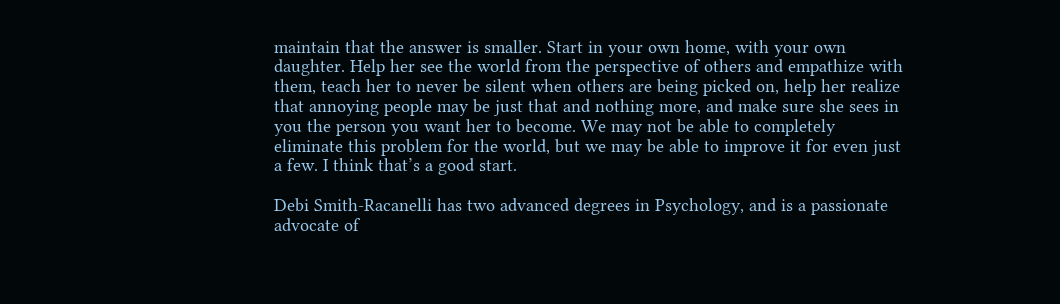maintain that the answer is smaller. Start in your own home, with your own daughter. Help her see the world from the perspective of others and empathize with them, teach her to never be silent when others are being picked on, help her realize that annoying people may be just that and nothing more, and make sure she sees in you the person you want her to become. We may not be able to completely eliminate this problem for the world, but we may be able to improve it for even just a few. I think that’s a good start.

Debi Smith-Racanelli has two advanced degrees in Psychology, and is a passionate advocate of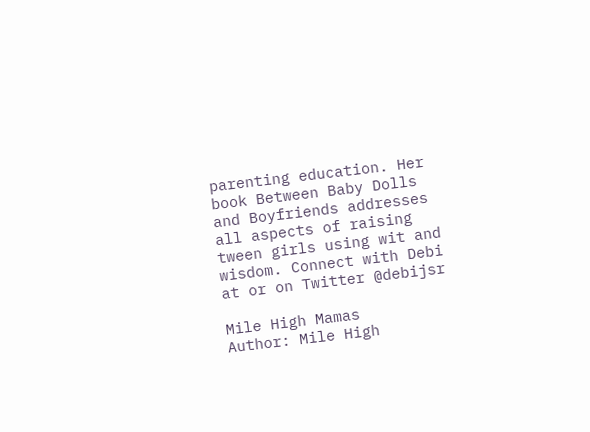parenting education. Her book Between Baby Dolls and Boyfriends addresses all aspects of raising tween girls using wit and wisdom. Connect with Debi at or on Twitter @debijsr

Mile High Mamas
Author: Mile High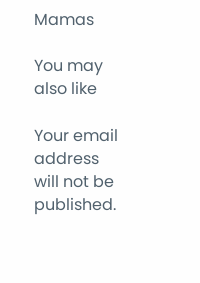Mamas

You may also like

Your email address will not be published.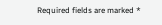Required fields are marked *